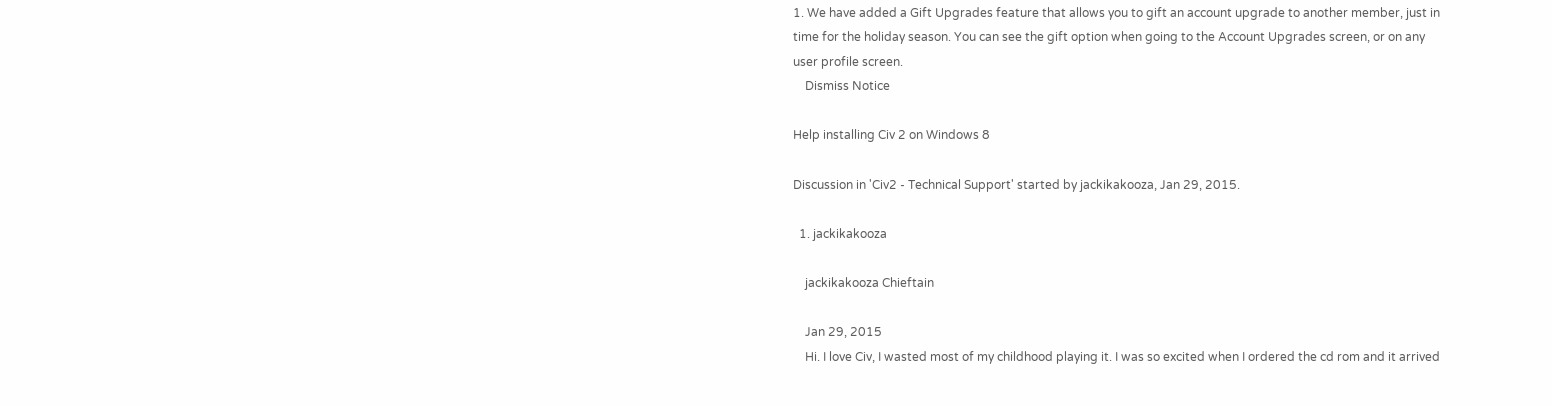1. We have added a Gift Upgrades feature that allows you to gift an account upgrade to another member, just in time for the holiday season. You can see the gift option when going to the Account Upgrades screen, or on any user profile screen.
    Dismiss Notice

Help installing Civ 2 on Windows 8

Discussion in 'Civ2 - Technical Support' started by jackikakooza, Jan 29, 2015.

  1. jackikakooza

    jackikakooza Chieftain

    Jan 29, 2015
    Hi. I love Civ, I wasted most of my childhood playing it. I was so excited when I ordered the cd rom and it arrived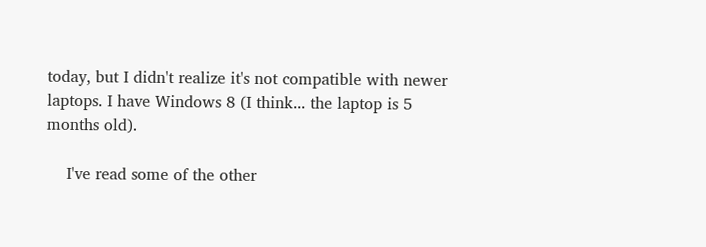today, but I didn't realize it's not compatible with newer laptops. I have Windows 8 (I think... the laptop is 5 months old).

    I've read some of the other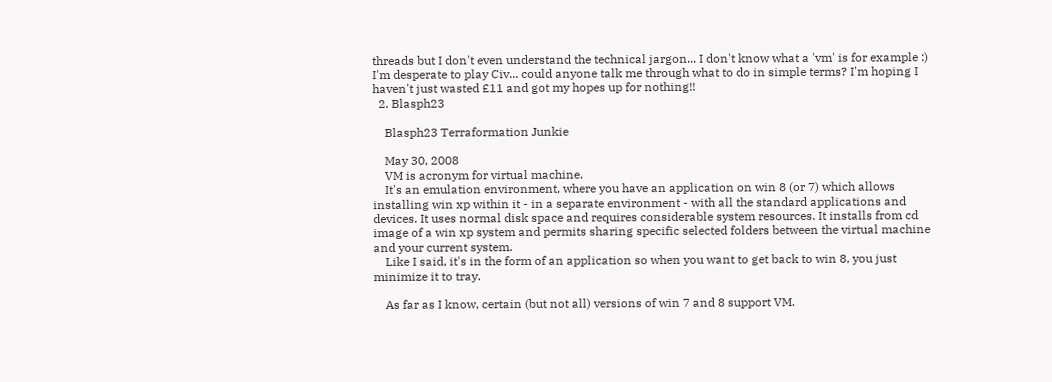threads but I don't even understand the technical jargon... I don't know what a 'vm' is for example :) I'm desperate to play Civ... could anyone talk me through what to do in simple terms? I'm hoping I haven't just wasted £11 and got my hopes up for nothing!!
  2. Blasph23

    Blasph23 Terraformation Junkie

    May 30, 2008
    VM is acronym for virtual machine.
    It's an emulation environment, where you have an application on win 8 (or 7) which allows installing win xp within it - in a separate environment - with all the standard applications and devices. It uses normal disk space and requires considerable system resources. It installs from cd image of a win xp system and permits sharing specific selected folders between the virtual machine and your current system.
    Like I said, it's in the form of an application so when you want to get back to win 8, you just minimize it to tray.

    As far as I know, certain (but not all) versions of win 7 and 8 support VM.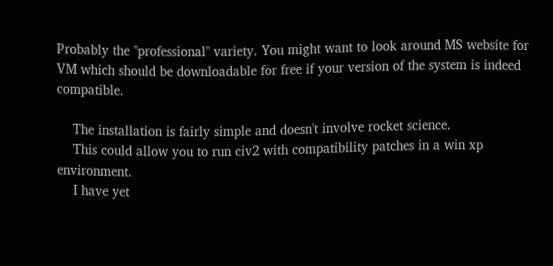Probably the "professional" variety. You might want to look around MS website for VM which should be downloadable for free if your version of the system is indeed compatible.

    The installation is fairly simple and doesn't involve rocket science.
    This could allow you to run civ2 with compatibility patches in a win xp environment.
    I have yet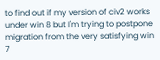to find out if my version of civ2 works under win 8 but I'm trying to postpone migration from the very satisfying win 7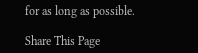for as long as possible.

Share This Page